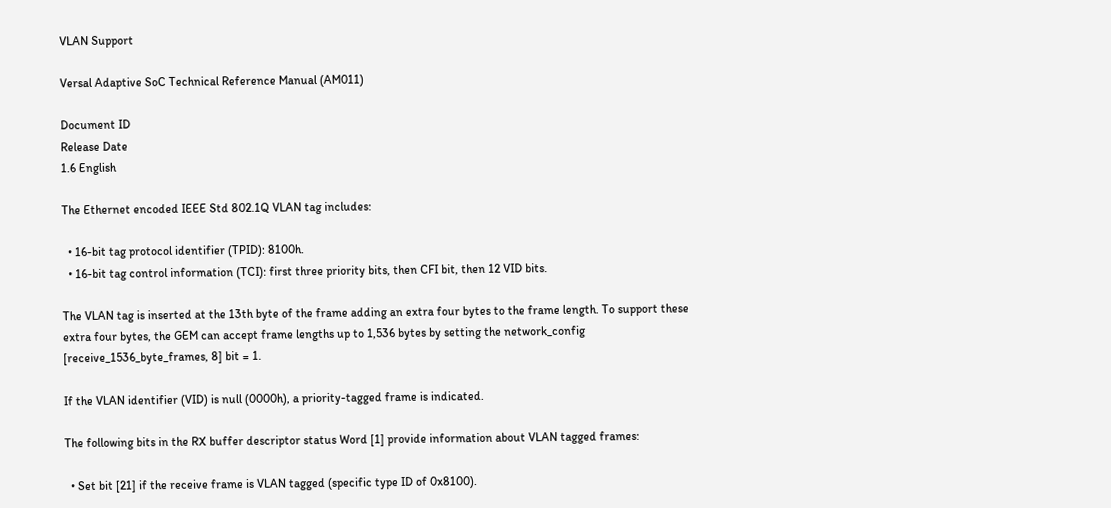VLAN Support

Versal Adaptive SoC Technical Reference Manual (AM011)

Document ID
Release Date
1.6 English

The Ethernet encoded IEEE Std 802.1Q VLAN tag includes:

  • 16-bit tag protocol identifier (TPID): 8100h.
  • 16-bit tag control information (TCI): first three priority bits, then CFI bit, then 12 VID bits.

The VLAN tag is inserted at the 13th byte of the frame adding an extra four bytes to the frame length. To support these extra four bytes, the GEM can accept frame lengths up to 1,536 bytes by setting the network_config [receive_1536_byte_frames, 8] bit = 1.

If the VLAN identifier (VID) is null (0000h), a priority-tagged frame is indicated.

The following bits in the RX buffer descriptor status Word [1] provide information about VLAN tagged frames:

  • Set bit [21] if the receive frame is VLAN tagged (specific type ID of 0x8100).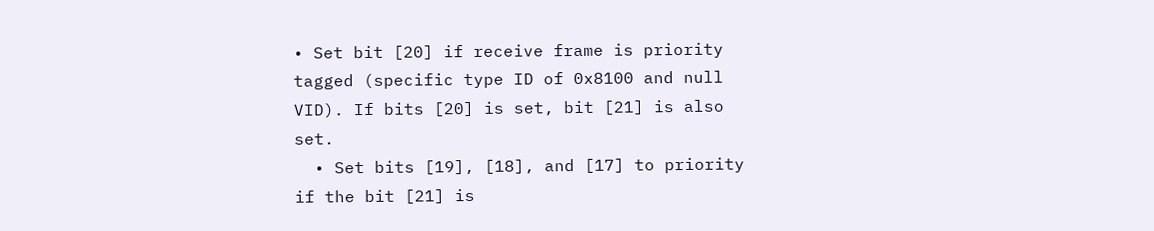• Set bit [20] if receive frame is priority tagged (specific type ID of 0x8100 and null VID). If bits [20] is set, bit [21] is also set.
  • Set bits [19], [18], and [17] to priority if the bit [21] is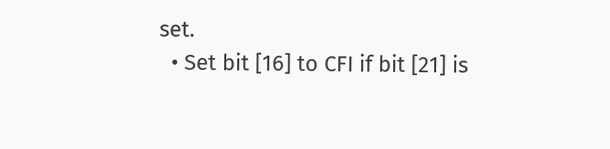set.
  • Set bit [16] to CFI if bit [21] is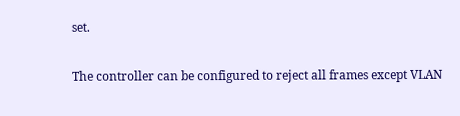set.

The controller can be configured to reject all frames except VLAN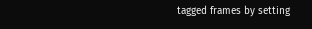tagged frames by setting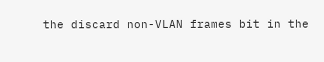the discard non-VLAN frames bit in the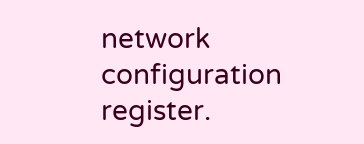network configuration register.